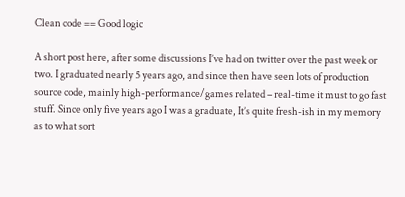Clean code == Good logic

A short post here, after some discussions I’ve had on twitter over the past week or two. I graduated nearly 5 years ago, and since then have seen lots of production source code, mainly high-performance/games related – real-time it must to go fast stuff. Since only five years ago I was a graduate, It’s quite fresh-ish in my memory as to what sort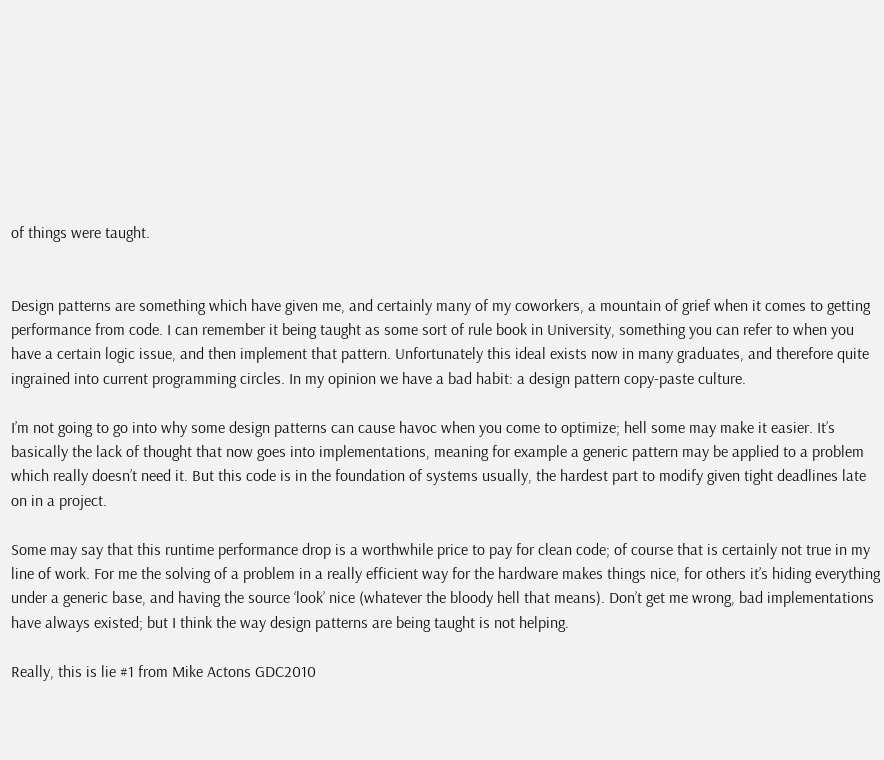of things were taught.


Design patterns are something which have given me, and certainly many of my coworkers, a mountain of grief when it comes to getting performance from code. I can remember it being taught as some sort of rule book in University, something you can refer to when you have a certain logic issue, and then implement that pattern. Unfortunately this ideal exists now in many graduates, and therefore quite ingrained into current programming circles. In my opinion we have a bad habit: a design pattern copy-paste culture.

I’m not going to go into why some design patterns can cause havoc when you come to optimize; hell some may make it easier. It’s basically the lack of thought that now goes into implementations, meaning for example a generic pattern may be applied to a problem which really doesn’t need it. But this code is in the foundation of systems usually, the hardest part to modify given tight deadlines late on in a project.

Some may say that this runtime performance drop is a worthwhile price to pay for clean code; of course that is certainly not true in my line of work. For me the solving of a problem in a really efficient way for the hardware makes things nice, for others it’s hiding everything under a generic base, and having the source ‘look’ nice (whatever the bloody hell that means). Don’t get me wrong, bad implementations have always existed; but I think the way design patterns are being taught is not helping.

Really, this is lie #1 from Mike Actons GDC2010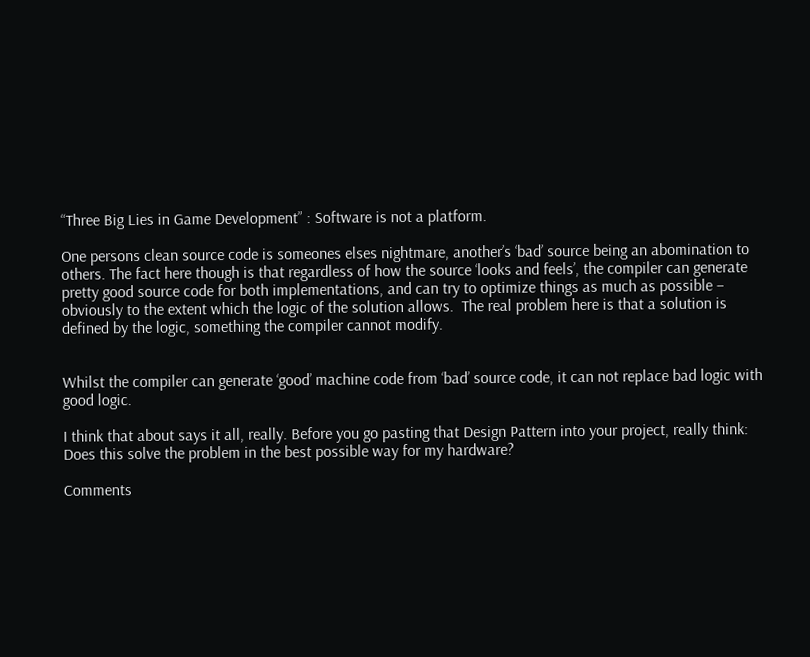“Three Big Lies in Game Development” : Software is not a platform.

One persons clean source code is someones elses nightmare, another’s ‘bad’ source being an abomination to others. The fact here though is that regardless of how the source ‘looks and feels’, the compiler can generate pretty good source code for both implementations, and can try to optimize things as much as possible – obviously to the extent which the logic of the solution allows.  The real problem here is that a solution is defined by the logic, something the compiler cannot modify.


Whilst the compiler can generate ‘good’ machine code from ‘bad’ source code, it can not replace bad logic with good logic.

I think that about says it all, really. Before you go pasting that Design Pattern into your project, really think: Does this solve the problem in the best possible way for my hardware?

Comments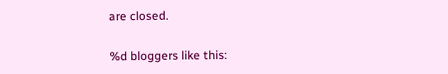are closed.

%d bloggers like this: